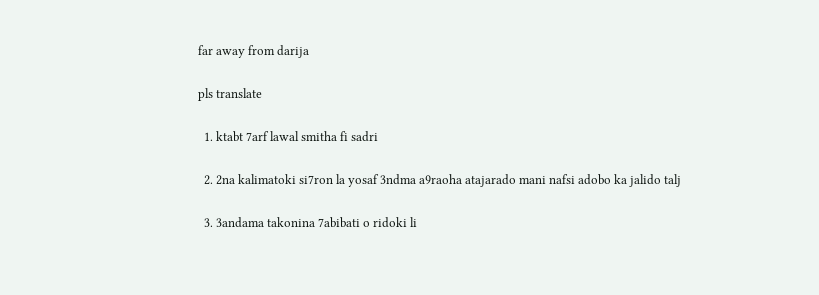far away from darija

pls translate

  1. ktabt 7arf lawal smitha fi sadri

  2. 2na kalimatoki si7ron la yosaf 3ndma a9raoha atajarado mani nafsi adobo ka jalido talj

  3. 3andama takonina 7abibati o ridoki li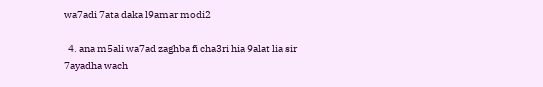wa7adi 7ata daka l9amar modi2

  4. ana m5ali wa7ad zaghba fi cha3ri hia 9alat lia sir 7ayadha wach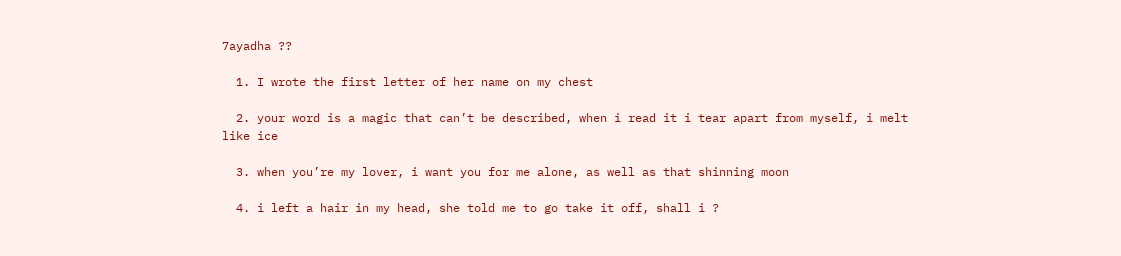7ayadha ??

  1. I wrote the first letter of her name on my chest

  2. your word is a magic that can’t be described, when i read it i tear apart from myself, i melt like ice

  3. when you’re my lover, i want you for me alone, as well as that shinning moon

  4. i left a hair in my head, she told me to go take it off, shall i ?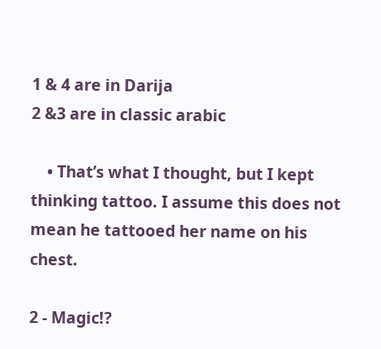1 & 4 are in Darija
2 &3 are in classic arabic

    • That’s what I thought, but I kept thinking tattoo. I assume this does not mean he tattooed her name on his chest.

2 - Magic!?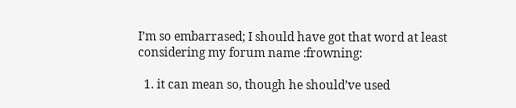I’m so embarrased; I should have got that word at least considering my forum name :frowning:

  1. it can mean so, though he should’ve used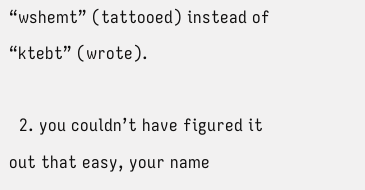“wshemt” (tattooed) instead of “ktebt” (wrote).

  2. you couldn’t have figured it out that easy, your name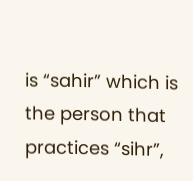is “sahir” which is the person that practices “sihr”,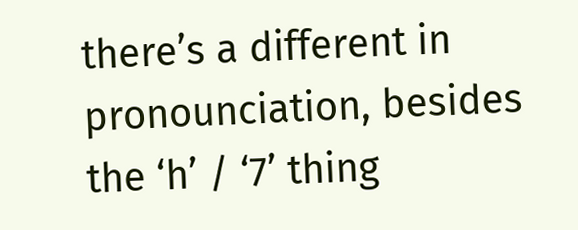there’s a different in pronounciation, besides the ‘h’ / ‘7’ thing